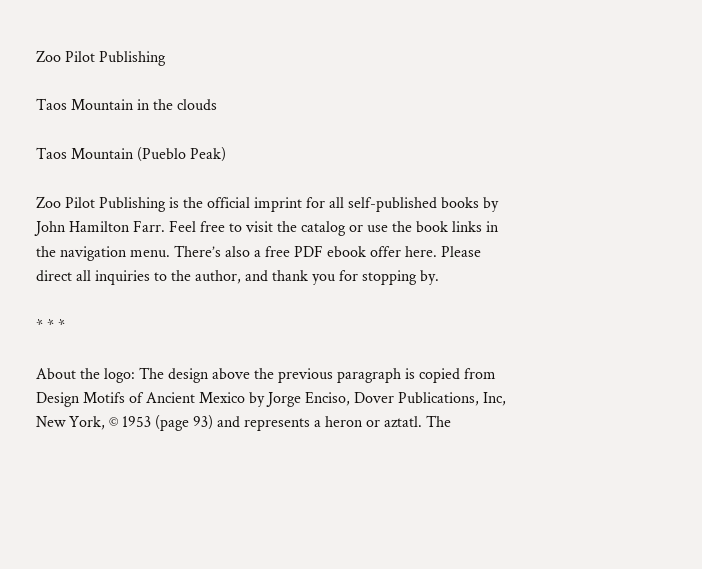Zoo Pilot Publishing

Taos Mountain in the clouds

Taos Mountain (Pueblo Peak)

Zoo Pilot Publishing is the official imprint for all self-published books by John Hamilton Farr. Feel free to visit the catalog or use the book links in the navigation menu. There’s also a free PDF ebook offer here. Please direct all inquiries to the author, and thank you for stopping by.

* * *

About the logo: The design above the previous paragraph is copied from Design Motifs of Ancient Mexico by Jorge Enciso, Dover Publications, Inc, New York, © 1953 (page 93) and represents a heron or aztatl. The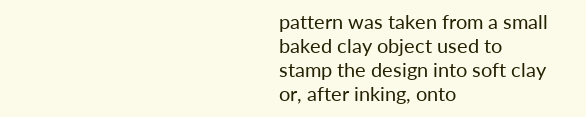pattern was taken from a small baked clay object used to stamp the design into soft clay or, after inking, onto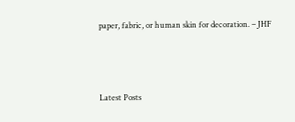paper, fabric, or human skin for decoration. – JHF



Latest Posts